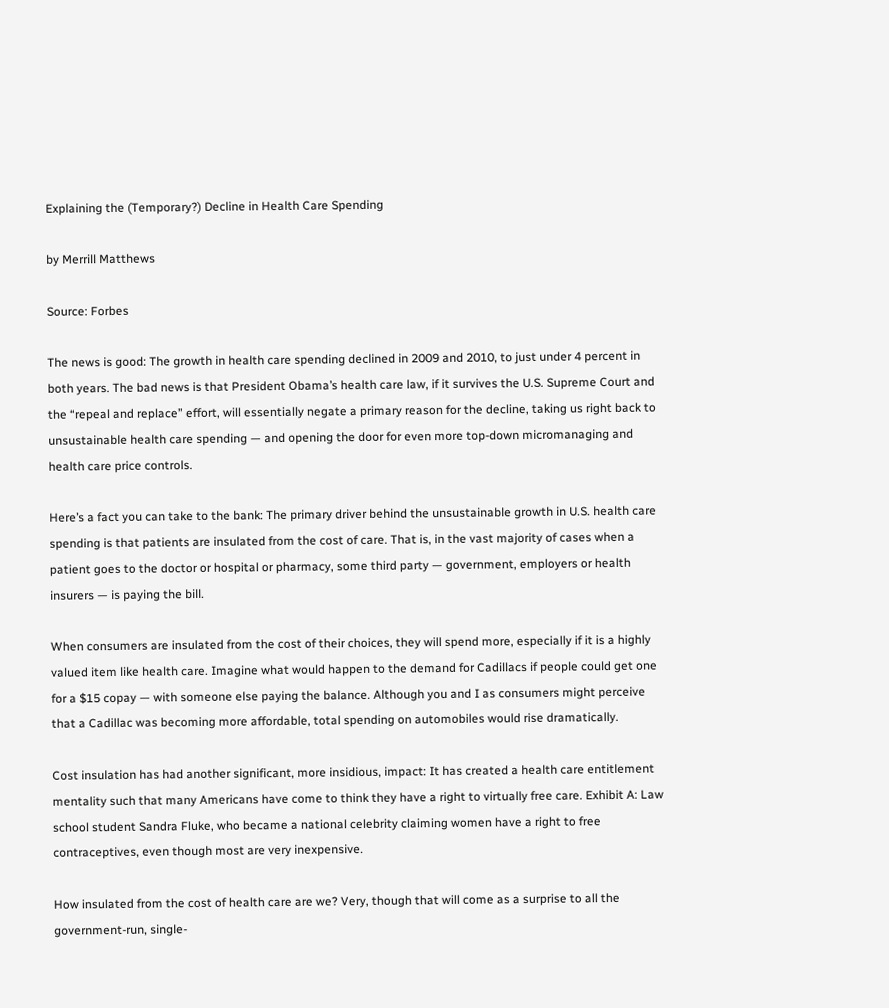Explaining the (Temporary?) Decline in Health Care Spending

by Merrill Matthews

Source: Forbes

The news is good: The growth in health care spending declined in 2009 and 2010, to just under 4 percent in both years. The bad news is that President Obama’s health care law, if it survives the U.S. Supreme Court and the “repeal and replace” effort, will essentially negate a primary reason for the decline, taking us right back to unsustainable health care spending — and opening the door for even more top-down micromanaging and health care price controls.

Here’s a fact you can take to the bank: The primary driver behind the unsustainable growth in U.S. health care spending is that patients are insulated from the cost of care. That is, in the vast majority of cases when a patient goes to the doctor or hospital or pharmacy, some third party — government, employers or health insurers — is paying the bill.

When consumers are insulated from the cost of their choices, they will spend more, especially if it is a highly valued item like health care. Imagine what would happen to the demand for Cadillacs if people could get one for a $15 copay — with someone else paying the balance. Although you and I as consumers might perceive that a Cadillac was becoming more affordable, total spending on automobiles would rise dramatically.

Cost insulation has had another significant, more insidious, impact: It has created a health care entitlement mentality such that many Americans have come to think they have a right to virtually free care. Exhibit A: Law school student Sandra Fluke, who became a national celebrity claiming women have a right to free contraceptives, even though most are very inexpensive.

How insulated from the cost of health care are we? Very, though that will come as a surprise to all the government-run, single-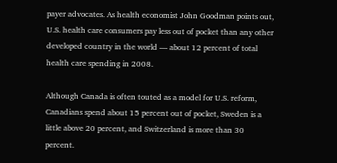payer advocates. As health economist John Goodman points out, U.S. health care consumers pay less out of pocket than any other developed country in the world — about 12 percent of total health care spending in 2008.

Although Canada is often touted as a model for U.S. reform, Canadians spend about 15 percent out of pocket, Sweden is a little above 20 percent, and Switzerland is more than 30 percent.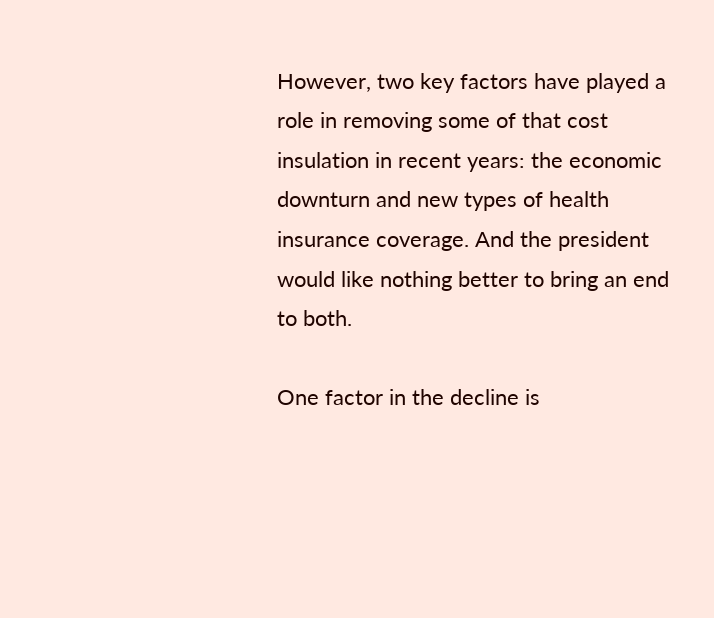However, two key factors have played a role in removing some of that cost insulation in recent years: the economic downturn and new types of health insurance coverage. And the president would like nothing better to bring an end to both.

One factor in the decline is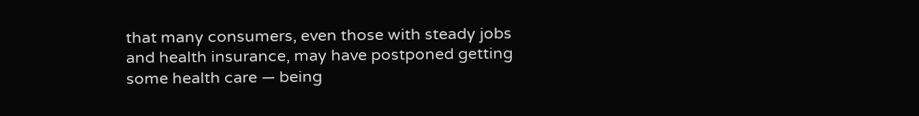that many consumers, even those with steady jobs and health insurance, may have postponed getting some health care — being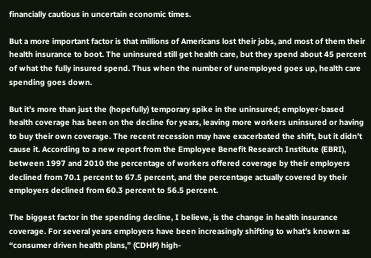financially cautious in uncertain economic times.

But a more important factor is that millions of Americans lost their jobs, and most of them their health insurance to boot. The uninsured still get health care, but they spend about 45 percent of what the fully insured spend. Thus when the number of unemployed goes up, health care spending goes down.

But it’s more than just the (hopefully) temporary spike in the uninsured; employer-based health coverage has been on the decline for years, leaving more workers uninsured or having to buy their own coverage. The recent recession may have exacerbated the shift, but it didn’t cause it. According to a new report from the Employee Benefit Research Institute (EBRI), between 1997 and 2010 the percentage of workers offered coverage by their employers declined from 70.1 percent to 67.5 percent, and the percentage actually covered by their employers declined from 60.3 percent to 56.5 percent.

The biggest factor in the spending decline, I believe, is the change in health insurance coverage. For several years employers have been increasingly shifting to what’s known as “consumer driven health plans,” (CDHP) high-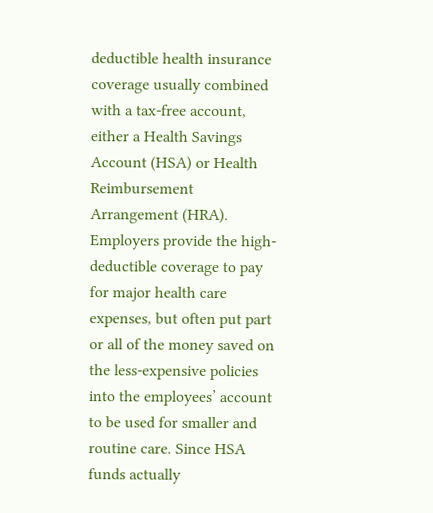deductible health insurance coverage usually combined with a tax-free account, either a Health Savings Account (HSA) or Health Reimbursement Arrangement (HRA). Employers provide the high-deductible coverage to pay for major health care expenses, but often put part or all of the money saved on the less-expensive policies into the employees’ account to be used for smaller and routine care. Since HSA funds actually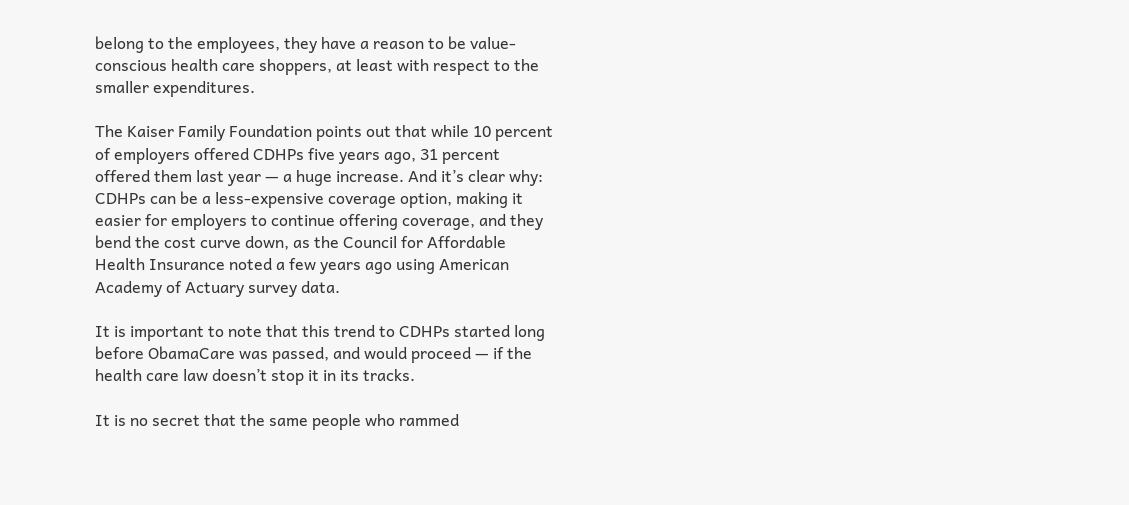belong to the employees, they have a reason to be value-conscious health care shoppers, at least with respect to the smaller expenditures.

The Kaiser Family Foundation points out that while 10 percent of employers offered CDHPs five years ago, 31 percent offered them last year — a huge increase. And it’s clear why: CDHPs can be a less-expensive coverage option, making it easier for employers to continue offering coverage, and they bend the cost curve down, as the Council for Affordable Health Insurance noted a few years ago using American Academy of Actuary survey data.

It is important to note that this trend to CDHPs started long before ObamaCare was passed, and would proceed — if the health care law doesn’t stop it in its tracks.

It is no secret that the same people who rammed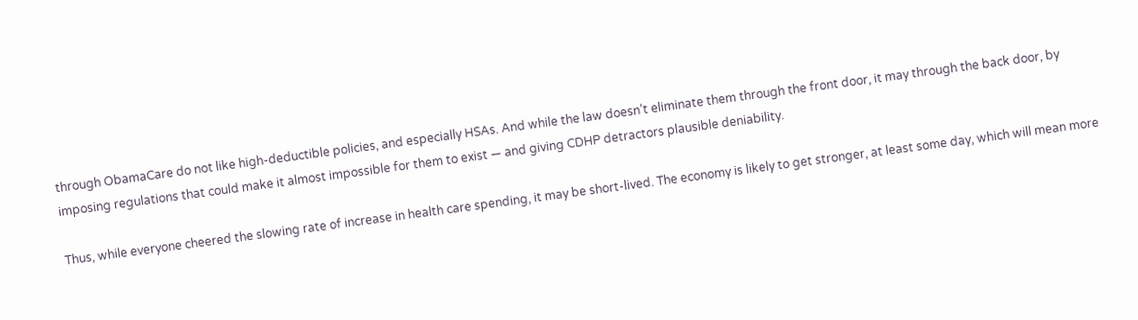through ObamaCare do not like high-deductible policies, and especially HSAs. And while the law doesn’t eliminate them through the front door, it may through the back door, by imposing regulations that could make it almost impossible for them to exist — and giving CDHP detractors plausible deniability.

Thus, while everyone cheered the slowing rate of increase in health care spending, it may be short-lived. The economy is likely to get stronger, at least some day, which will mean more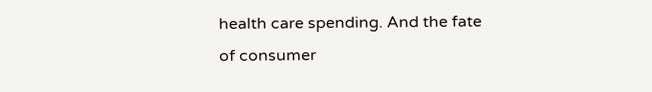health care spending. And the fate of consumer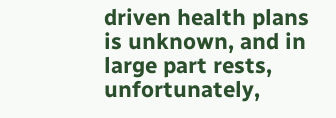driven health plans is unknown, and in large part rests, unfortunately,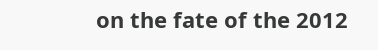on the fate of the 2012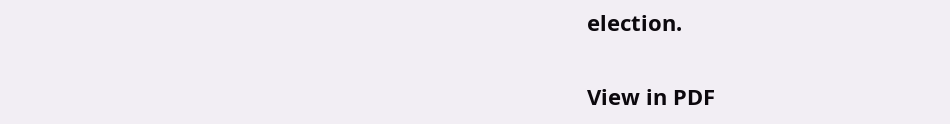election.

View in PDF